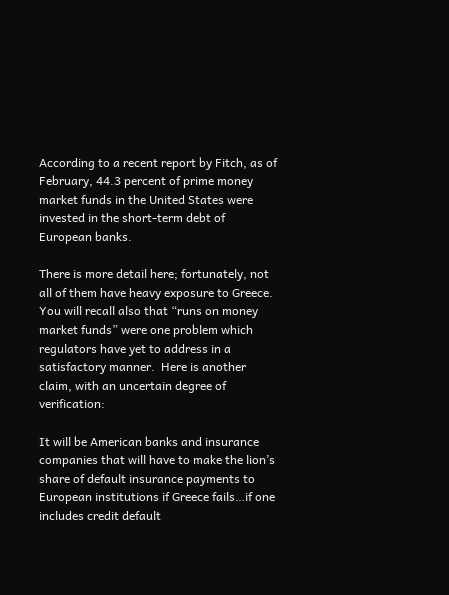According to a recent report by Fitch, as of February, 44.3 percent of prime money market funds in the United States were invested in the short-term debt of European banks.

There is more detail here; fortunately, not all of them have heavy exposure to Greece.  You will recall also that “runs on money market funds” were one problem which regulators have yet to address in a satisfactory manner.  Here is another claim, with an uncertain degree of verification:

It will be American banks and insurance companies that will have to make the lion’s share of default insurance payments to European institutions if Greece fails…if one includes credit default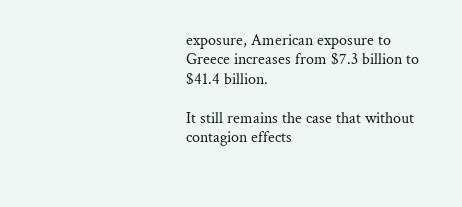exposure, American exposure to Greece increases from $7.3 billion to $41.4 billion.

It still remains the case that without contagion effects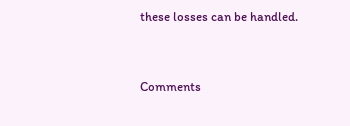these losses can be handled.


Comments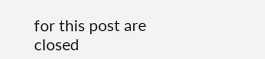for this post are closed